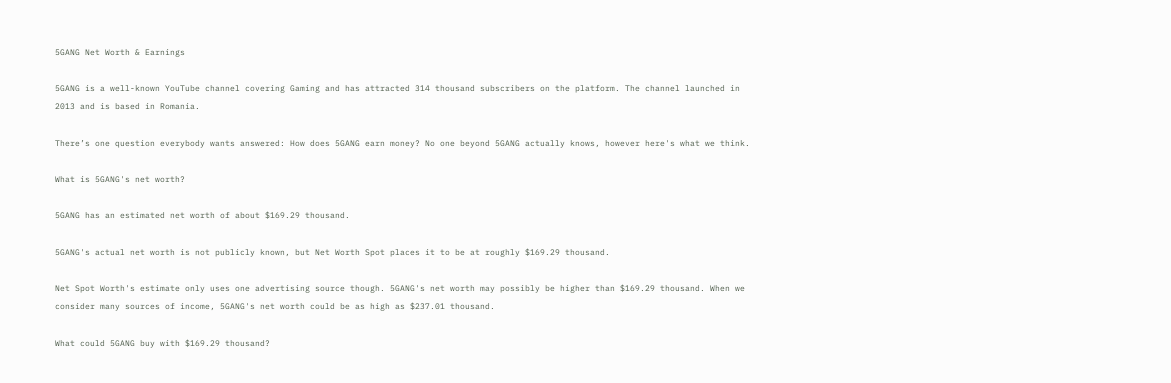5GANG Net Worth & Earnings

5GANG is a well-known YouTube channel covering Gaming and has attracted 314 thousand subscribers on the platform. The channel launched in 2013 and is based in Romania.

There’s one question everybody wants answered: How does 5GANG earn money? No one beyond 5GANG actually knows, however here's what we think.

What is 5GANG's net worth?

5GANG has an estimated net worth of about $169.29 thousand.

5GANG's actual net worth is not publicly known, but Net Worth Spot places it to be at roughly $169.29 thousand.

Net Spot Worth's estimate only uses one advertising source though. 5GANG's net worth may possibly be higher than $169.29 thousand. When we consider many sources of income, 5GANG's net worth could be as high as $237.01 thousand.

What could 5GANG buy with $169.29 thousand?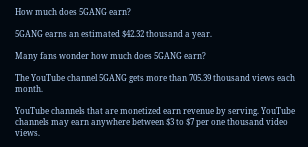How much does 5GANG earn?

5GANG earns an estimated $42.32 thousand a year.

Many fans wonder how much does 5GANG earn?

The YouTube channel 5GANG gets more than 705.39 thousand views each month.

YouTube channels that are monetized earn revenue by serving. YouTube channels may earn anywhere between $3 to $7 per one thousand video views.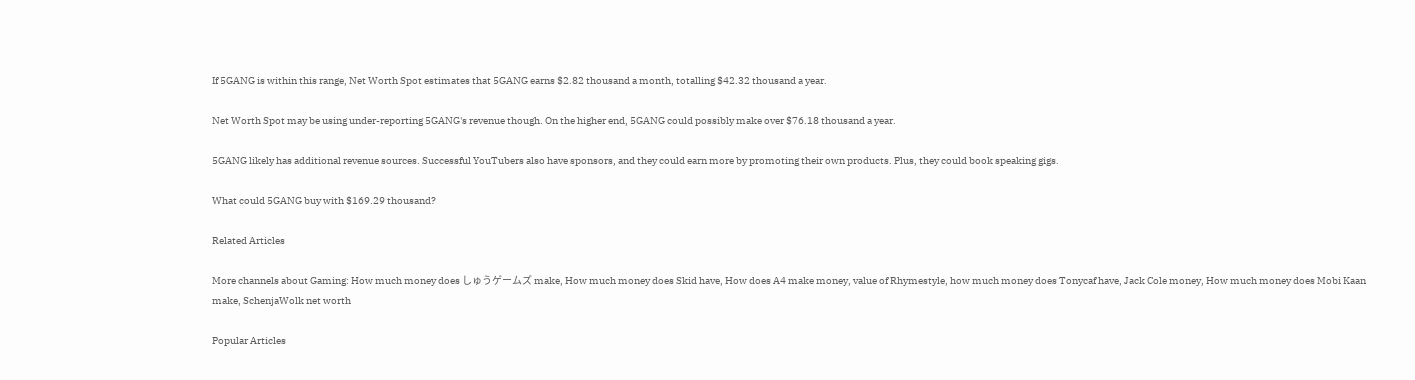If 5GANG is within this range, Net Worth Spot estimates that 5GANG earns $2.82 thousand a month, totalling $42.32 thousand a year.

Net Worth Spot may be using under-reporting 5GANG's revenue though. On the higher end, 5GANG could possibly make over $76.18 thousand a year.

5GANG likely has additional revenue sources. Successful YouTubers also have sponsors, and they could earn more by promoting their own products. Plus, they could book speaking gigs.

What could 5GANG buy with $169.29 thousand?

Related Articles

More channels about Gaming: How much money does しゅうゲームズ make, How much money does Skid have, How does A4 make money, value of Rhymestyle, how much money does Tonycaf have, Jack Cole money, How much money does Mobi Kaan make, SchenjaWolk net worth

Popular Articles